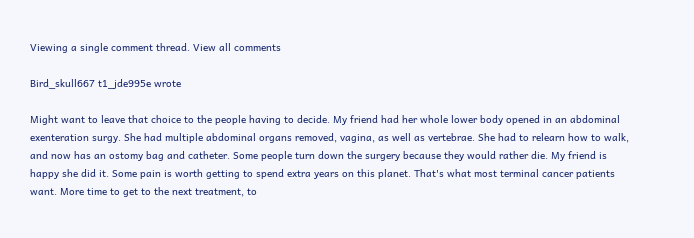Viewing a single comment thread. View all comments

Bird_skull667 t1_jde995e wrote

Might want to leave that choice to the people having to decide. My friend had her whole lower body opened in an abdominal exenteration surgy. She had multiple abdominal organs removed, vagina, as well as vertebrae. She had to relearn how to walk, and now has an ostomy bag and catheter. Some people turn down the surgery because they would rather die. My friend is happy she did it. Some pain is worth getting to spend extra years on this planet. That's what most terminal cancer patients want. More time to get to the next treatment, to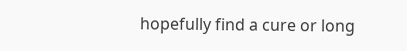hopefully find a cure or long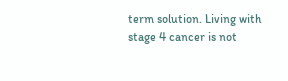term solution. Living with stage 4 cancer is not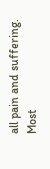all pain and suffering. Most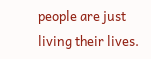people are just living their lives.